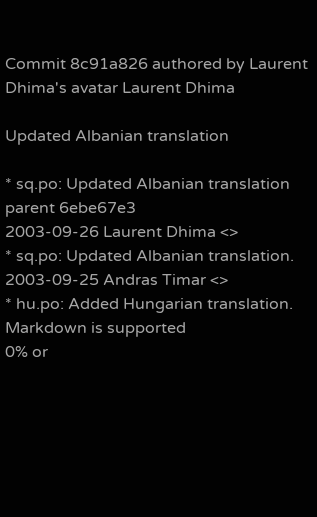Commit 8c91a826 authored by Laurent Dhima's avatar Laurent Dhima

Updated Albanian translation

* sq.po: Updated Albanian translation
parent 6ebe67e3
2003-09-26 Laurent Dhima <>
* sq.po: Updated Albanian translation.
2003-09-25 Andras Timar <>
* hu.po: Added Hungarian translation.
Markdown is supported
0% or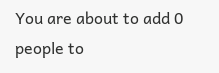You are about to add 0 people to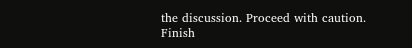the discussion. Proceed with caution.
Finish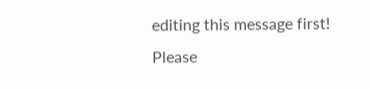editing this message first!
Please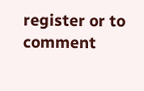register or to comment